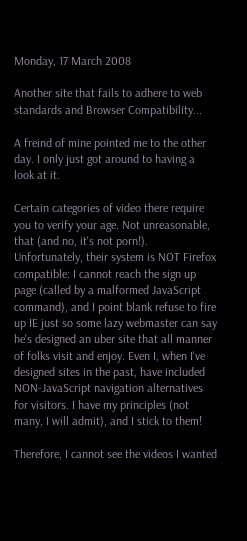Monday, 17 March 2008

Another site that fails to adhere to web standards and Browser Compatibility...

A freind of mine pointed me to the other day. I only just got around to having a look at it.

Certain categories of video there require you to verify your age. Not unreasonable, that (and no, it's not porn!). Unfortunately, their system is NOT Firefox compatible: I cannot reach the sign up page (called by a malformed JavaScript command), and I point blank refuse to fire up IE just so some lazy webmaster can say he's designed an uber site that all manner of folks visit and enjoy. Even I, when I've designed sites in the past, have included NON-JavaScript navigation alternatives for visitors. I have my principles (not many, I will admit), and I stick to them!

Therefore, I cannot see the videos I wanted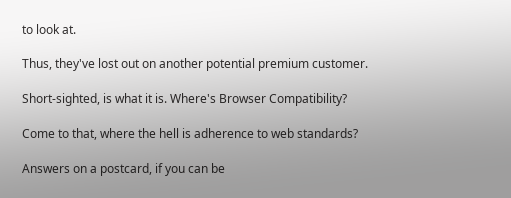to look at.

Thus, they've lost out on another potential premium customer.

Short-sighted, is what it is. Where's Browser Compatibility?

Come to that, where the hell is adherence to web standards?

Answers on a postcard, if you can be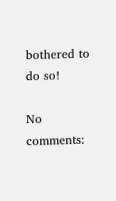bothered to do so!

No comments: